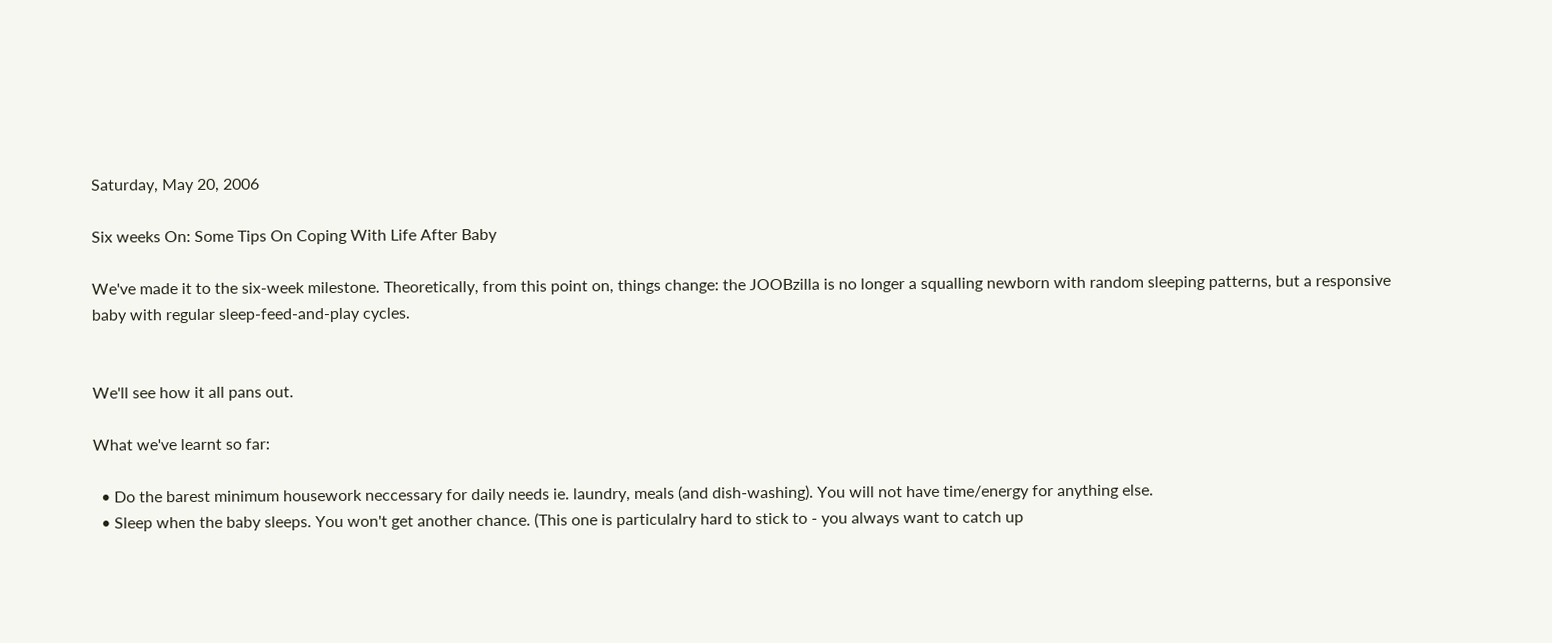Saturday, May 20, 2006

Six weeks On: Some Tips On Coping With Life After Baby

We've made it to the six-week milestone. Theoretically, from this point on, things change: the JOOBzilla is no longer a squalling newborn with random sleeping patterns, but a responsive baby with regular sleep-feed-and-play cycles.


We'll see how it all pans out.

What we've learnt so far:

  • Do the barest minimum housework neccessary for daily needs ie. laundry, meals (and dish-washing). You will not have time/energy for anything else.
  • Sleep when the baby sleeps. You won't get another chance. (This one is particulalry hard to stick to - you always want to catch up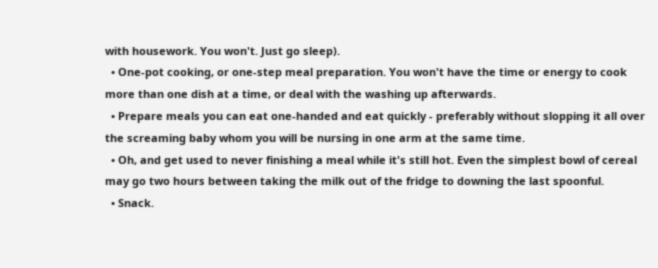with housework. You won't. Just go sleep).
  • One-pot cooking, or one-step meal preparation. You won't have the time or energy to cook more than one dish at a time, or deal with the washing up afterwards.
  • Prepare meals you can eat one-handed and eat quickly - preferably without slopping it all over the screaming baby whom you will be nursing in one arm at the same time.
  • Oh, and get used to never finishing a meal while it's still hot. Even the simplest bowl of cereal may go two hours between taking the milk out of the fridge to downing the last spoonful.
  • Snack.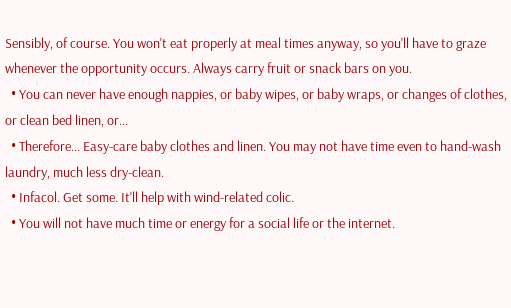Sensibly, of course. You won't eat properly at meal times anyway, so you'll have to graze whenever the opportunity occurs. Always carry fruit or snack bars on you.
  • You can never have enough nappies, or baby wipes, or baby wraps, or changes of clothes, or clean bed linen, or...
  • Therefore... Easy-care baby clothes and linen. You may not have time even to hand-wash laundry, much less dry-clean.
  • Infacol. Get some. It'll help with wind-related colic.
  • You will not have much time or energy for a social life or the internet.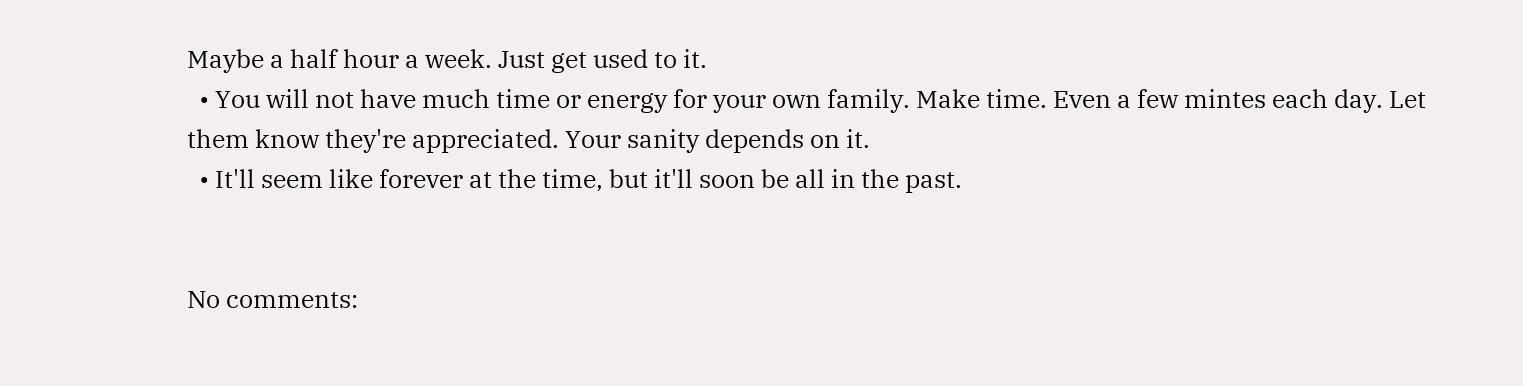Maybe a half hour a week. Just get used to it.
  • You will not have much time or energy for your own family. Make time. Even a few mintes each day. Let them know they're appreciated. Your sanity depends on it.
  • It'll seem like forever at the time, but it'll soon be all in the past.


No comments: